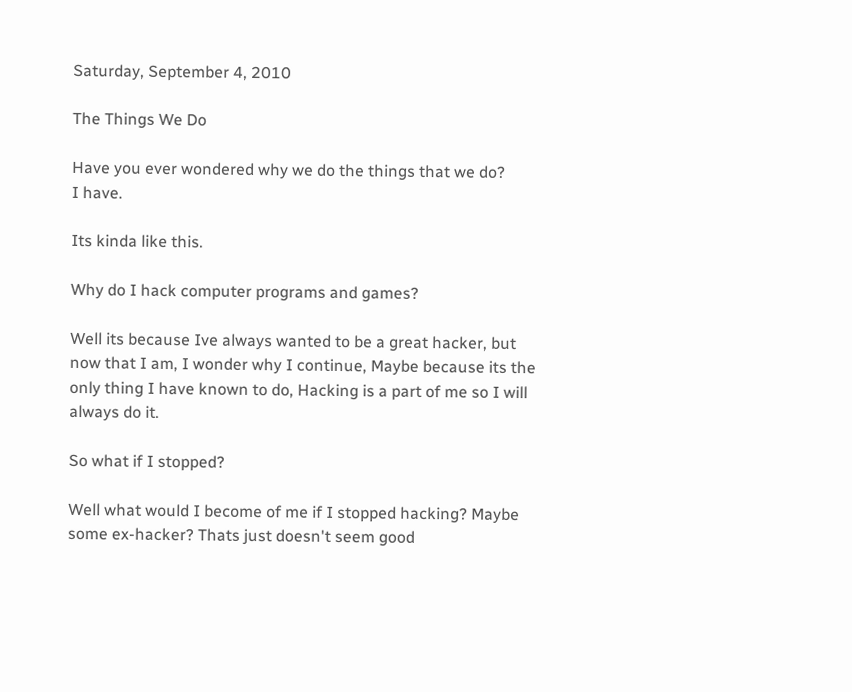Saturday, September 4, 2010

The Things We Do

Have you ever wondered why we do the things that we do?
I have.

Its kinda like this.

Why do I hack computer programs and games?

Well its because Ive always wanted to be a great hacker, but now that I am, I wonder why I continue, Maybe because its the only thing I have known to do, Hacking is a part of me so I will always do it.

So what if I stopped?

Well what would I become of me if I stopped hacking? Maybe some ex-hacker? Thats just doesn't seem good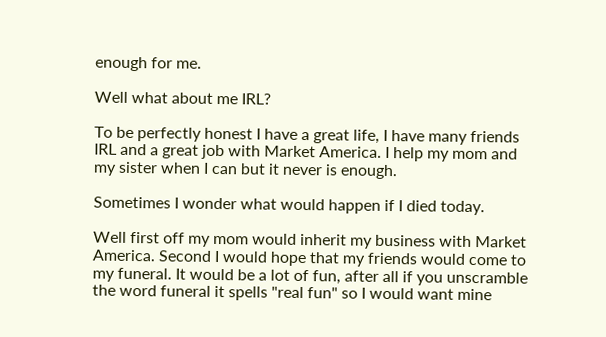enough for me.

Well what about me IRL?

To be perfectly honest I have a great life, I have many friends IRL and a great job with Market America. I help my mom and my sister when I can but it never is enough.

Sometimes I wonder what would happen if I died today.

Well first off my mom would inherit my business with Market America. Second I would hope that my friends would come to my funeral. It would be a lot of fun, after all if you unscramble the word funeral it spells "real fun" so I would want mine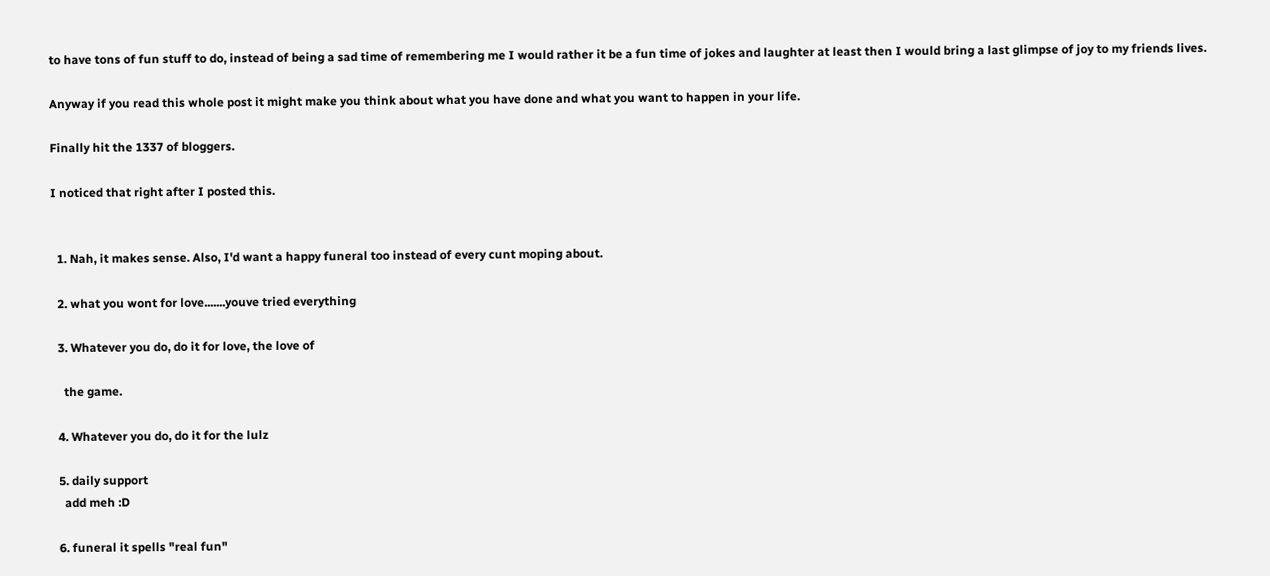to have tons of fun stuff to do, instead of being a sad time of remembering me I would rather it be a fun time of jokes and laughter at least then I would bring a last glimpse of joy to my friends lives.

Anyway if you read this whole post it might make you think about what you have done and what you want to happen in your life.

Finally hit the 1337 of bloggers.

I noticed that right after I posted this.


  1. Nah, it makes sense. Also, I'd want a happy funeral too instead of every cunt moping about.

  2. what you wont for love.......youve tried everything

  3. Whatever you do, do it for love, the love of

    the game.

  4. Whatever you do, do it for the lulz

  5. daily support
    add meh :D

  6. funeral it spells "real fun"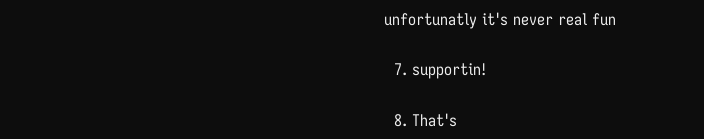unfortunatly it's never real fun

  7. supportin!

  8. That's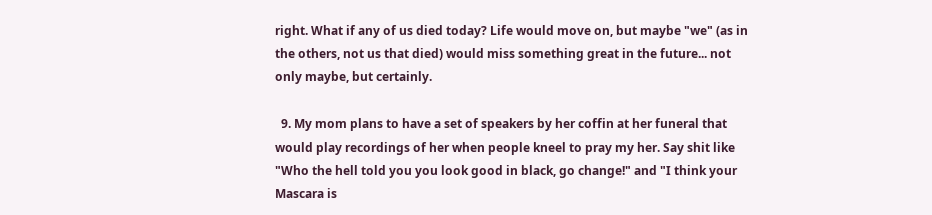right. What if any of us died today? Life would move on, but maybe "we" (as in the others, not us that died) would miss something great in the future... not only maybe, but certainly.

  9. My mom plans to have a set of speakers by her coffin at her funeral that would play recordings of her when people kneel to pray my her. Say shit like "Who the hell told you you look good in black, go change!" and "I think your Mascara is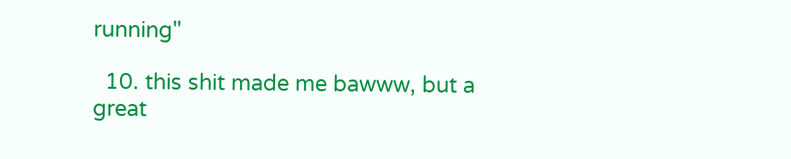running"

  10. this shit made me bawww, but a great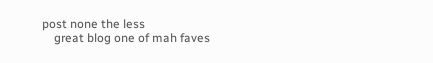post none the less
    great blog one of mah faves